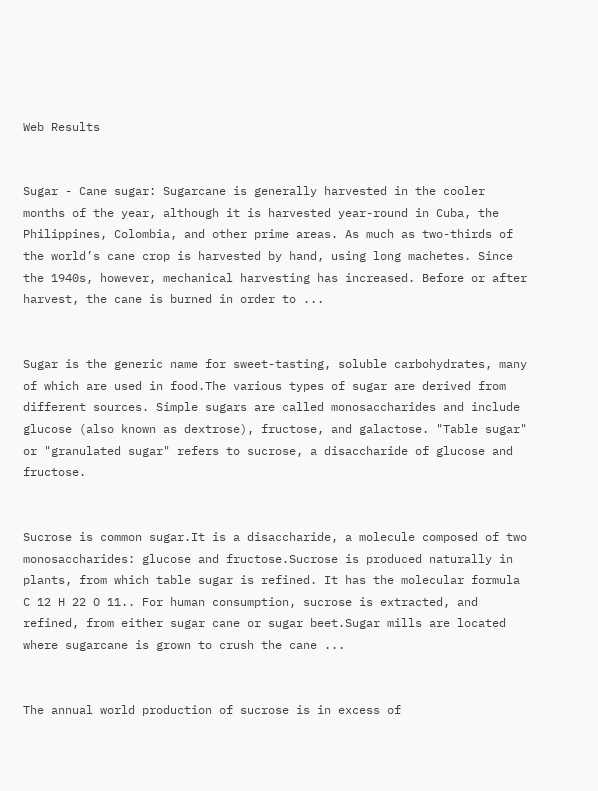Web Results


Sugar - Cane sugar: Sugarcane is generally harvested in the cooler months of the year, although it is harvested year-round in Cuba, the Philippines, Colombia, and other prime areas. As much as two-thirds of the world’s cane crop is harvested by hand, using long machetes. Since the 1940s, however, mechanical harvesting has increased. Before or after harvest, the cane is burned in order to ...


Sugar is the generic name for sweet-tasting, soluble carbohydrates, many of which are used in food.The various types of sugar are derived from different sources. Simple sugars are called monosaccharides and include glucose (also known as dextrose), fructose, and galactose. "Table sugar" or "granulated sugar" refers to sucrose, a disaccharide of glucose and fructose.


Sucrose is common sugar.It is a disaccharide, a molecule composed of two monosaccharides: glucose and fructose.Sucrose is produced naturally in plants, from which table sugar is refined. It has the molecular formula C 12 H 22 O 11.. For human consumption, sucrose is extracted, and refined, from either sugar cane or sugar beet.Sugar mills are located where sugarcane is grown to crush the cane ...


The annual world production of sucrose is in excess of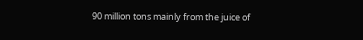90 million tons mainly from the juice of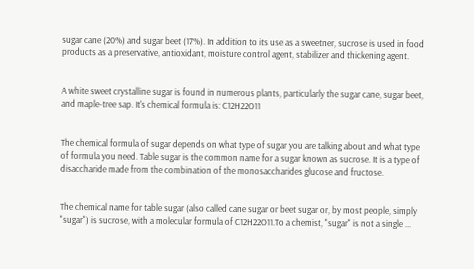sugar cane (20%) and sugar beet (17%). In addition to its use as a sweetner, sucrose is used in food products as a preservative, antioxidant, moisture control agent, stabilizer and thickening agent.


A white sweet crystalline sugar is found in numerous plants, particularly the sugar cane, sugar beet, and maple-tree sap. It's chemical formula is: C12H22O11


The chemical formula of sugar depends on what type of sugar you are talking about and what type of formula you need. Table sugar is the common name for a sugar known as sucrose. It is a type of disaccharide made from the combination of the monosaccharides glucose and fructose.


The chemical name for table sugar (also called cane sugar or beet sugar or, by most people, simply "sugar") is sucrose, with a molecular formula of C12H22O11.To a chemist, "sugar" is not a single ...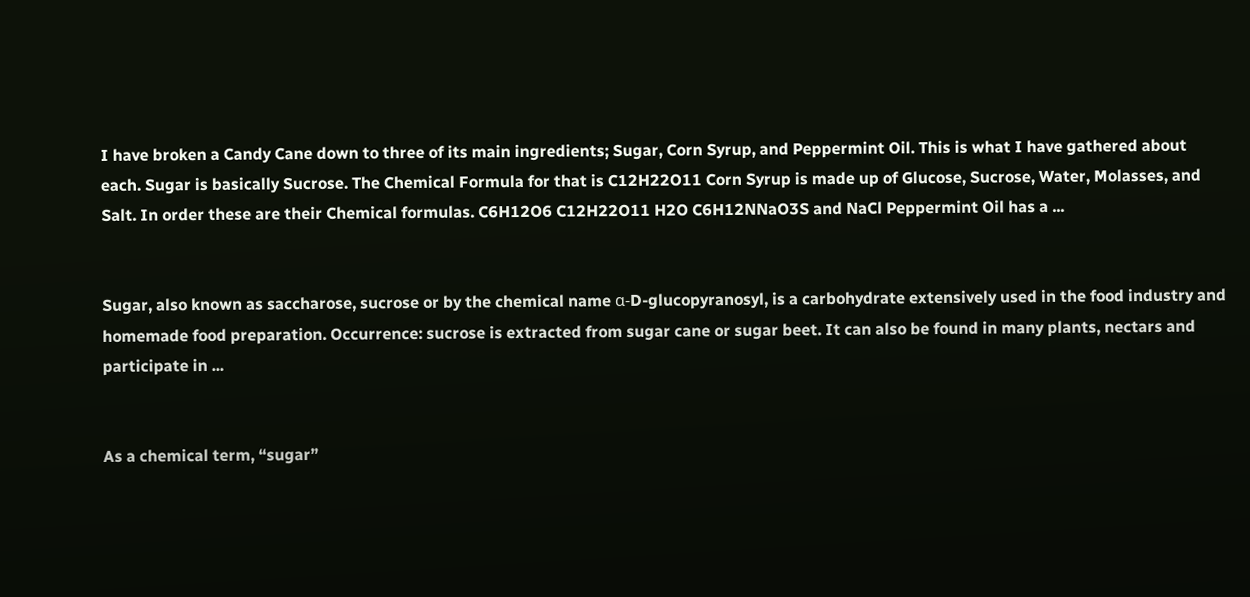I have broken a Candy Cane down to three of its main ingredients; Sugar, Corn Syrup, and Peppermint Oil. This is what I have gathered about each. Sugar is basically Sucrose. The Chemical Formula for that is C12H22O11 Corn Syrup is made up of Glucose, Sucrose, Water, Molasses, and Salt. In order these are their Chemical formulas. C6H12O6 C12H22O11 H2O C6H12NNaO3S and NaCl Peppermint Oil has a ...


Sugar, also known as saccharose, sucrose or by the chemical name α-D-glucopyranosyl, is a carbohydrate extensively used in the food industry and homemade food preparation. Occurrence: sucrose is extracted from sugar cane or sugar beet. It can also be found in many plants, nectars and participate in ...


As a chemical term, “sugar”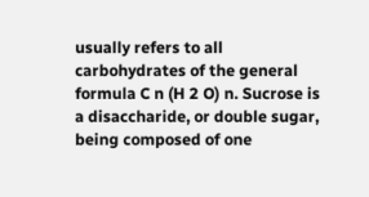usually refers to all carbohydrates of the general formula C n (H 2 O) n. Sucrose is a disaccharide, or double sugar, being composed of one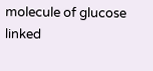molecule of glucose linked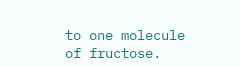to one molecule of fructose.